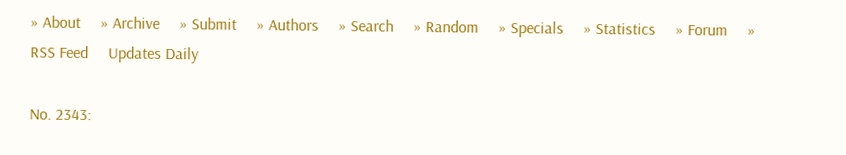» About     » Archive     » Submit     » Authors     » Search     » Random     » Specials     » Statistics     » Forum     » RSS Feed     Updates Daily

No. 2343: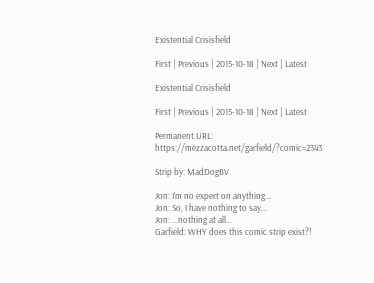Existential Crisisfield

First | Previous | 2015-10-18 | Next | Latest

Existential Crisisfield

First | Previous | 2015-10-18 | Next | Latest

Permanent URL: https://mezzacotta.net/garfield/?comic=2343

Strip by: MadDogBV

Jon: I'm no expert on anything...
Jon: So, I have nothing to say...
Jon: ...nothing at all...
Garfield: WHY does this comic strip exist?!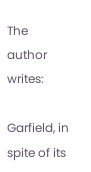The author writes:

Garfield, in spite of its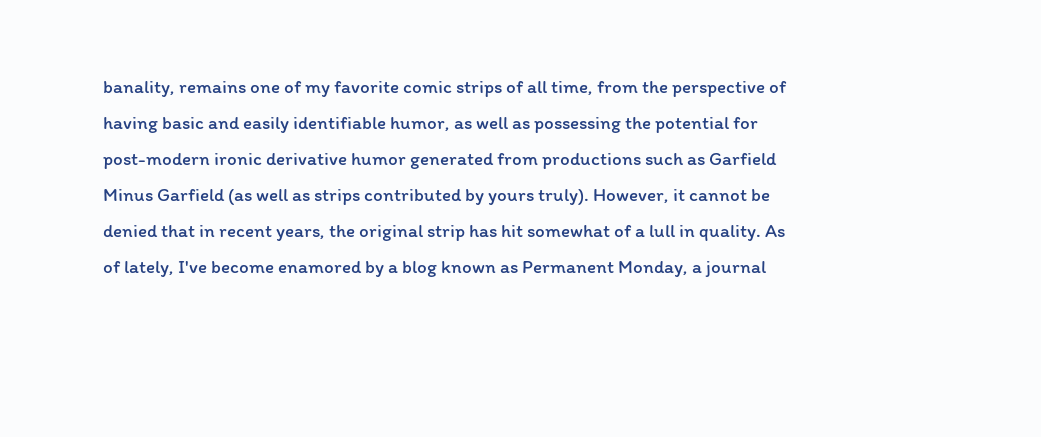banality, remains one of my favorite comic strips of all time, from the perspective of having basic and easily identifiable humor, as well as possessing the potential for post-modern ironic derivative humor generated from productions such as Garfield Minus Garfield (as well as strips contributed by yours truly). However, it cannot be denied that in recent years, the original strip has hit somewhat of a lull in quality. As of lately, I've become enamored by a blog known as Permanent Monday, a journal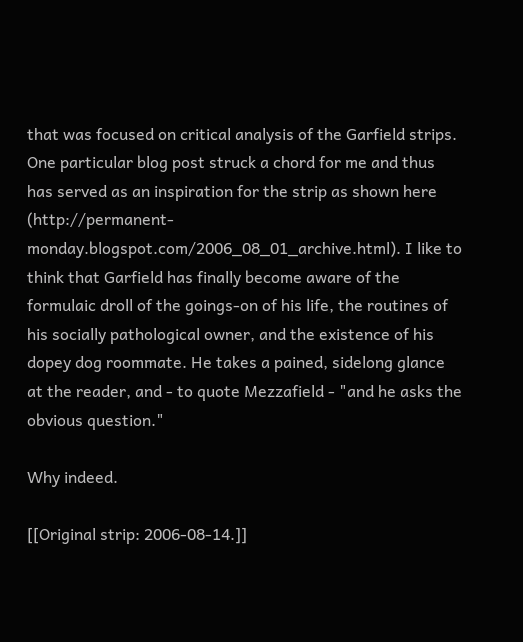that was focused on critical analysis of the Garfield strips. One particular blog post struck a chord for me and thus has served as an inspiration for the strip as shown here (http://permanent-monday.blogspot.com/2006_08_01_archive.html). I like to think that Garfield has finally become aware of the formulaic droll of the goings-on of his life, the routines of his socially pathological owner, and the existence of his dopey dog roommate. He takes a pained, sidelong glance at the reader, and - to quote Mezzafield - "and he asks the obvious question."

Why indeed.

[[Original strip: 2006-08-14.]]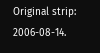Original strip: 2006-08-14.